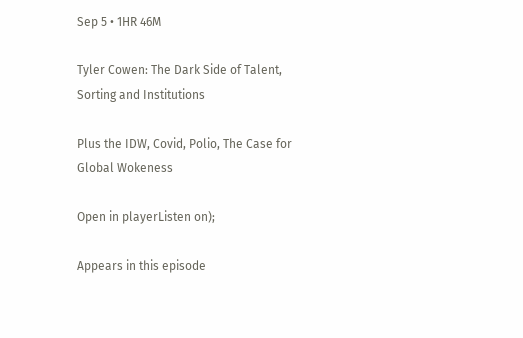Sep 5 • 1HR 46M

Tyler Cowen: The Dark Side of Talent, Sorting and Institutions

Plus the IDW, Covid, Polio, The Case for Global Wokeness

Open in playerListen on);

Appears in this episode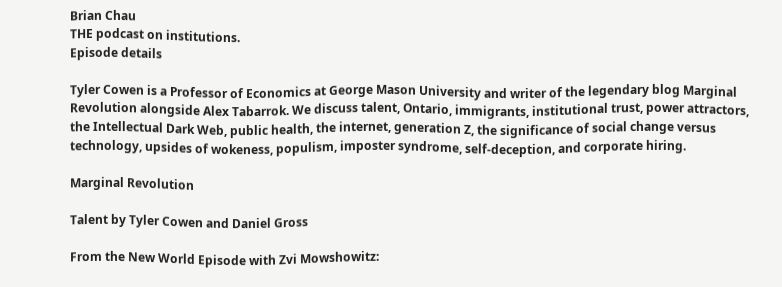Brian Chau
THE podcast on institutions.
Episode details

Tyler Cowen is a Professor of Economics at George Mason University and writer of the legendary blog Marginal Revolution alongside Alex Tabarrok. We discuss talent, Ontario, immigrants, institutional trust, power attractors, the Intellectual Dark Web, public health, the internet, generation Z, the significance of social change versus technology, upsides of wokeness, populism, imposter syndrome, self-deception, and corporate hiring.

Marginal Revolution

Talent by Tyler Cowen and Daniel Gross

From the New World Episode with Zvi Mowshowitz: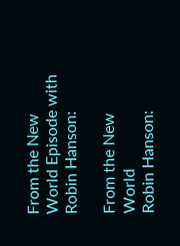From the New World Episode with Robin Hanson:

From the New World
Robin Hanson: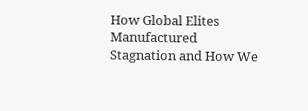How Global Elites Manufactured Stagnation and How We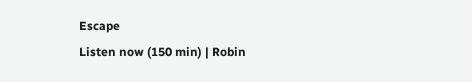Escape
Listen now (150 min) | Robin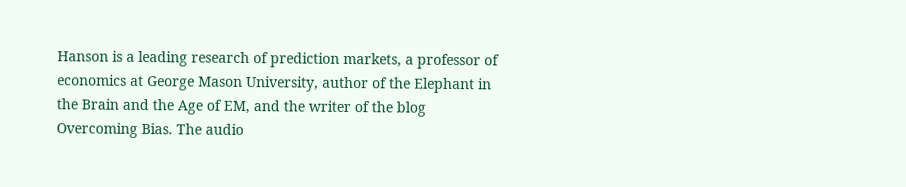Hanson is a leading research of prediction markets, a professor of economics at George Mason University, author of the Elephant in the Brain and the Age of EM, and the writer of the blog Overcoming Bias. The audio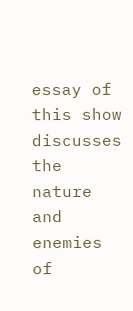essay of this show discusses the nature and enemies of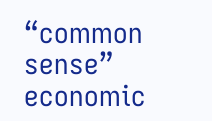“common sense” economic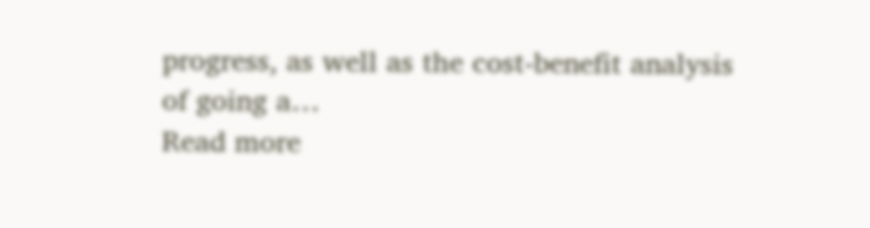progress, as well as the cost-benefit analysis of going a…
Read more